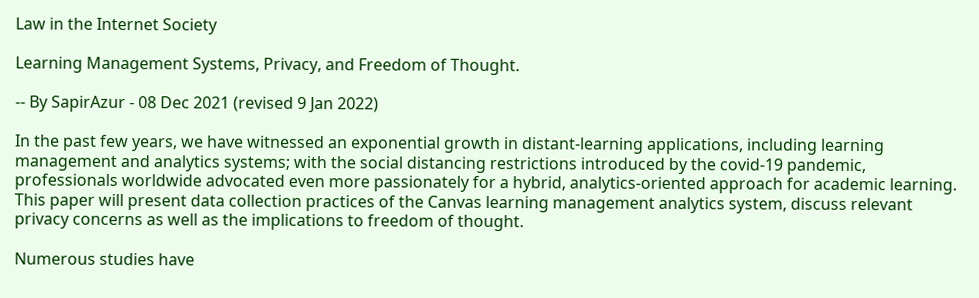Law in the Internet Society

Learning Management Systems, Privacy, and Freedom of Thought.

-- By SapirAzur - 08 Dec 2021 (revised 9 Jan 2022)

In the past few years, we have witnessed an exponential growth in distant-learning applications, including learning management and analytics systems; with the social distancing restrictions introduced by the covid-19 pandemic, professionals worldwide advocated even more passionately for a hybrid, analytics-oriented approach for academic learning. This paper will present data collection practices of the Canvas learning management analytics system, discuss relevant privacy concerns as well as the implications to freedom of thought.

Numerous studies have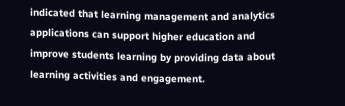indicated that learning management and analytics applications can support higher education and improve students learning by providing data about learning activities and engagement.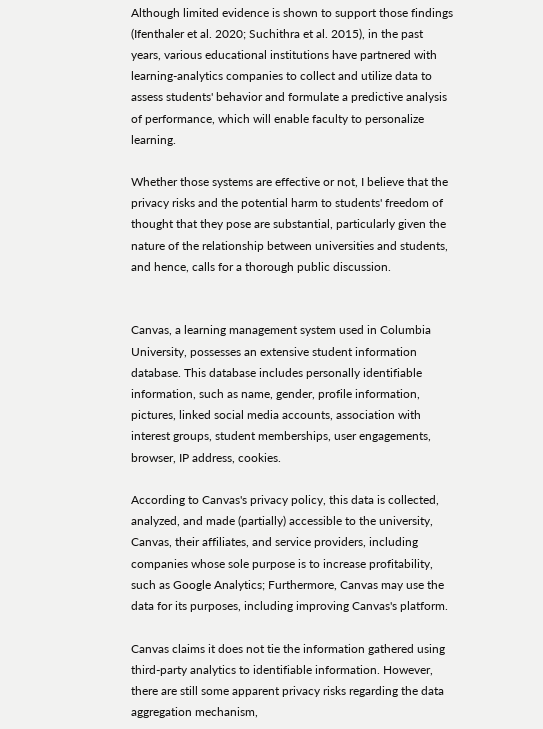Although limited evidence is shown to support those findings (Ifenthaler et al. 2020; Suchithra et al. 2015), in the past years, various educational institutions have partnered with learning-analytics companies to collect and utilize data to assess students' behavior and formulate a predictive analysis of performance, which will enable faculty to personalize learning.

Whether those systems are effective or not, I believe that the privacy risks and the potential harm to students' freedom of thought that they pose are substantial, particularly given the nature of the relationship between universities and students, and hence, calls for a thorough public discussion.


Canvas, a learning management system used in Columbia University, possesses an extensive student information database. This database includes personally identifiable information, such as name, gender, profile information, pictures, linked social media accounts, association with interest groups, student memberships, user engagements, browser, IP address, cookies.

According to Canvas's privacy policy, this data is collected, analyzed, and made (partially) accessible to the university, Canvas, their affiliates, and service providers, including companies whose sole purpose is to increase profitability, such as Google Analytics; Furthermore, Canvas may use the data for its purposes, including improving Canvas's platform.

Canvas claims it does not tie the information gathered using third-party analytics to identifiable information. However, there are still some apparent privacy risks regarding the data aggregation mechanism,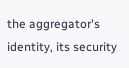the aggregator's identity, its security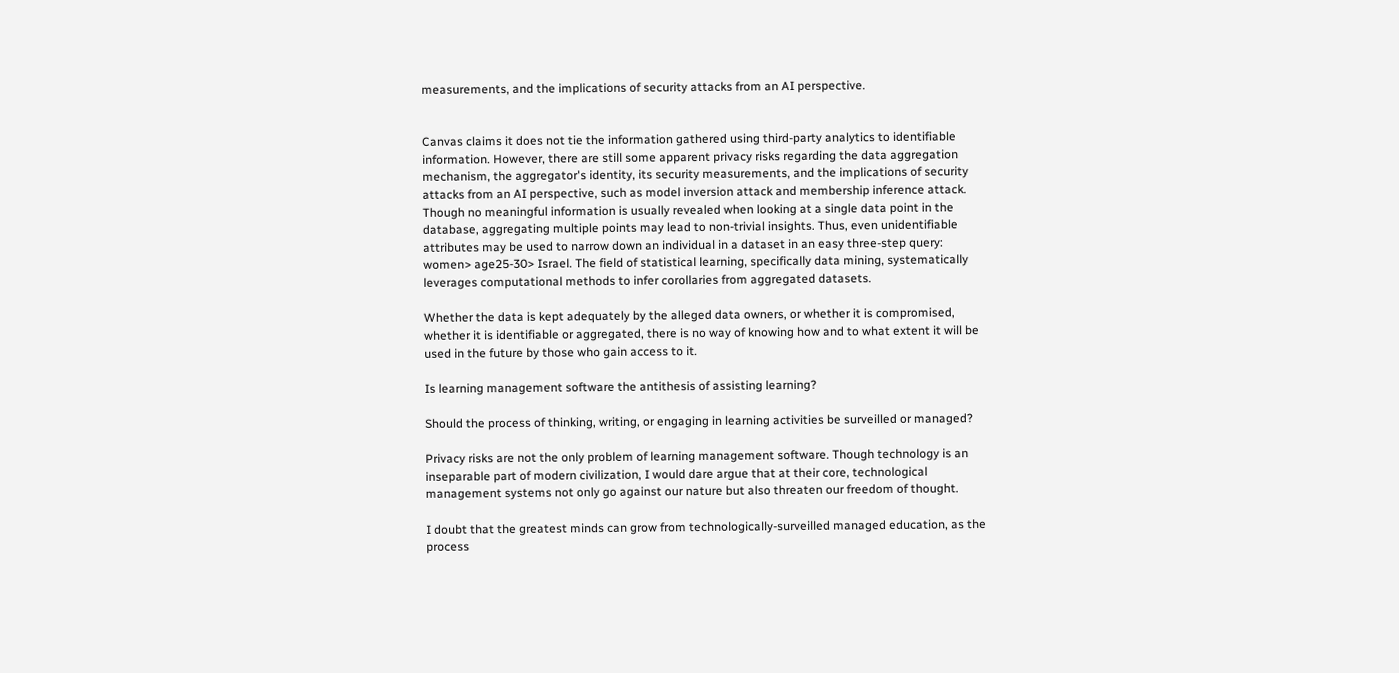measurements, and the implications of security attacks from an AI perspective.


Canvas claims it does not tie the information gathered using third-party analytics to identifiable information. However, there are still some apparent privacy risks regarding the data aggregation mechanism, the aggregator's identity, its security measurements, and the implications of security attacks from an AI perspective, such as model inversion attack and membership inference attack. Though no meaningful information is usually revealed when looking at a single data point in the database, aggregating multiple points may lead to non-trivial insights. Thus, even unidentifiable attributes may be used to narrow down an individual in a dataset in an easy three-step query: women> age25-30> Israel. The field of statistical learning, specifically data mining, systematically leverages computational methods to infer corollaries from aggregated datasets.

Whether the data is kept adequately by the alleged data owners, or whether it is compromised, whether it is identifiable or aggregated, there is no way of knowing how and to what extent it will be used in the future by those who gain access to it.

Is learning management software the antithesis of assisting learning?

Should the process of thinking, writing, or engaging in learning activities be surveilled or managed?

Privacy risks are not the only problem of learning management software. Though technology is an inseparable part of modern civilization, I would dare argue that at their core, technological management systems not only go against our nature but also threaten our freedom of thought.

I doubt that the greatest minds can grow from technologically-surveilled managed education, as the process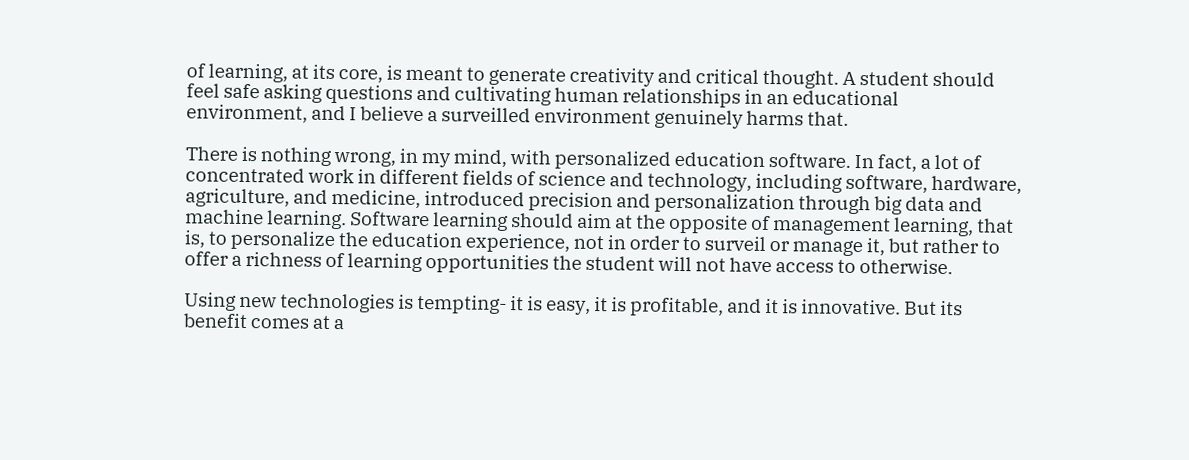of learning, at its core, is meant to generate creativity and critical thought. A student should feel safe asking questions and cultivating human relationships in an educational environment, and I believe a surveilled environment genuinely harms that.

There is nothing wrong, in my mind, with personalized education software. In fact, a lot of concentrated work in different fields of science and technology, including software, hardware, agriculture, and medicine, introduced precision and personalization through big data and machine learning. Software learning should aim at the opposite of management learning, that is, to personalize the education experience, not in order to surveil or manage it, but rather to offer a richness of learning opportunities the student will not have access to otherwise.

Using new technologies is tempting- it is easy, it is profitable, and it is innovative. But its benefit comes at a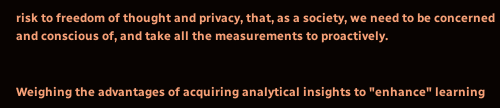risk to freedom of thought and privacy, that, as a society, we need to be concerned and conscious of, and take all the measurements to proactively.


Weighing the advantages of acquiring analytical insights to "enhance" learning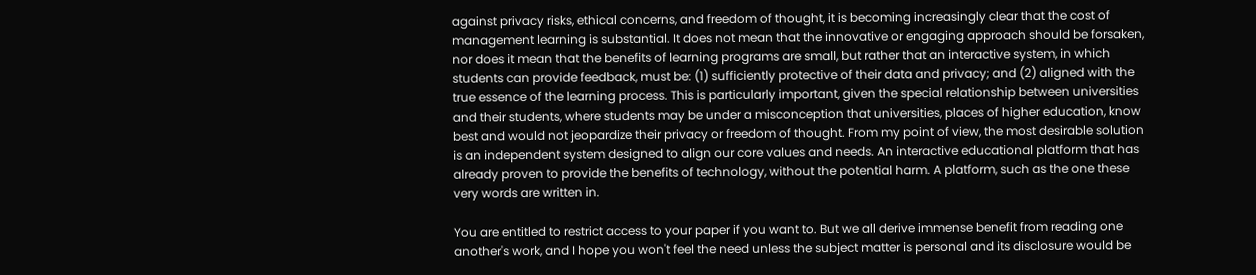against privacy risks, ethical concerns, and freedom of thought, it is becoming increasingly clear that the cost of management learning is substantial. It does not mean that the innovative or engaging approach should be forsaken, nor does it mean that the benefits of learning programs are small, but rather that an interactive system, in which students can provide feedback, must be: (1) sufficiently protective of their data and privacy; and (2) aligned with the true essence of the learning process. This is particularly important, given the special relationship between universities and their students, where students may be under a misconception that universities, places of higher education, know best and would not jeopardize their privacy or freedom of thought. From my point of view, the most desirable solution is an independent system designed to align our core values and needs. An interactive educational platform that has already proven to provide the benefits of technology, without the potential harm. A platform, such as the one these very words are written in.

You are entitled to restrict access to your paper if you want to. But we all derive immense benefit from reading one another's work, and I hope you won't feel the need unless the subject matter is personal and its disclosure would be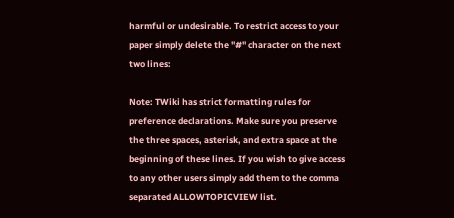harmful or undesirable. To restrict access to your paper simply delete the "#" character on the next two lines:

Note: TWiki has strict formatting rules for preference declarations. Make sure you preserve the three spaces, asterisk, and extra space at the beginning of these lines. If you wish to give access to any other users simply add them to the comma separated ALLOWTOPICVIEW list.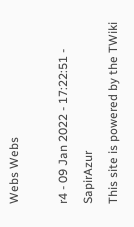Webs Webs

r4 - 09 Jan 2022 - 17:22:51 - SapirAzur
This site is powered by the TWiki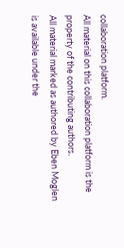collaboration platform.
All material on this collaboration platform is the property of the contributing authors.
All material marked as authored by Eben Moglen is available under the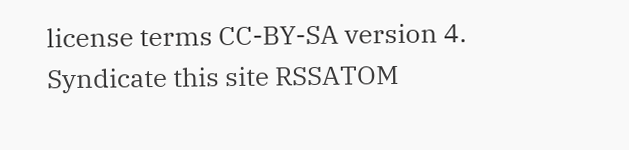license terms CC-BY-SA version 4.
Syndicate this site RSSATOM